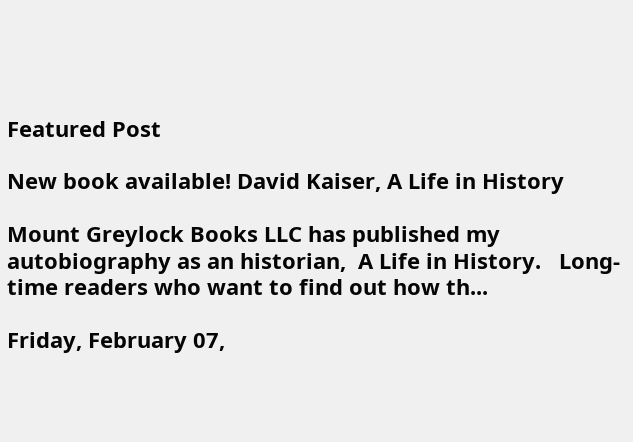Featured Post

New book available! David Kaiser, A Life in History

Mount Greylock Books LLC has published my autobiography as an historian,  A Life in History.   Long-time readers who want to find out how th...

Friday, February 07,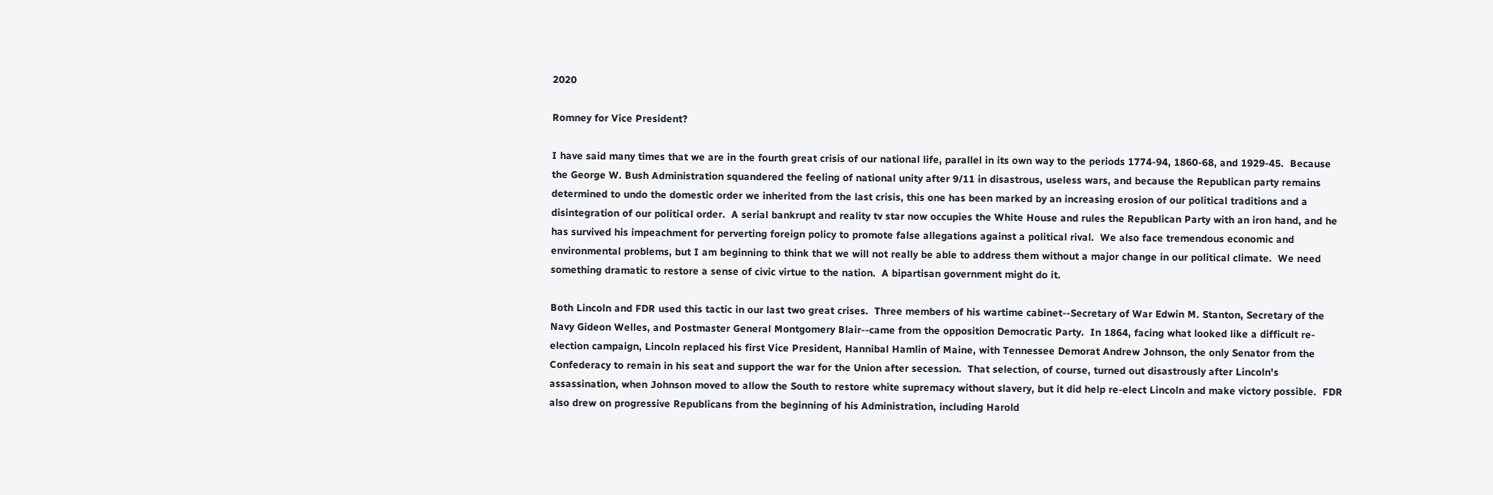2020

Romney for Vice President?

I have said many times that we are in the fourth great crisis of our national life, parallel in its own way to the periods 1774-94, 1860-68, and 1929-45.  Because the George W. Bush Administration squandered the feeling of national unity after 9/11 in disastrous, useless wars, and because the Republican party remains determined to undo the domestic order we inherited from the last crisis, this one has been marked by an increasing erosion of our political traditions and a disintegration of our political order.  A serial bankrupt and reality tv star now occupies the White House and rules the Republican Party with an iron hand, and he has survived his impeachment for perverting foreign policy to promote false allegations against a political rival.  We also face tremendous economic and environmental problems, but I am beginning to think that we will not really be able to address them without a major change in our political climate.  We need something dramatic to restore a sense of civic virtue to the nation.  A bipartisan government might do it.

Both Lincoln and FDR used this tactic in our last two great crises.  Three members of his wartime cabinet--Secretary of War Edwin M. Stanton, Secretary of the Navy Gideon Welles, and Postmaster General Montgomery Blair--came from the opposition Democratic Party.  In 1864, facing what looked like a difficult re-election campaign, Lincoln replaced his first Vice President, Hannibal Hamlin of Maine, with Tennessee Demorat Andrew Johnson, the only Senator from the Confederacy to remain in his seat and support the war for the Union after secession.  That selection, of course, turned out disastrously after Lincoln's assassination, when Johnson moved to allow the South to restore white supremacy without slavery, but it did help re-elect Lincoln and make victory possible.  FDR also drew on progressive Republicans from the beginning of his Administration, including Harold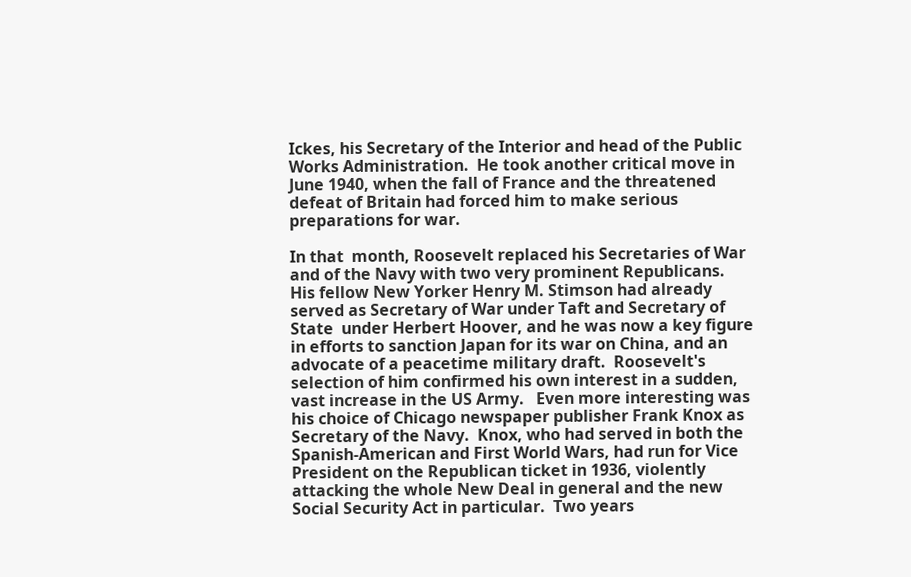Ickes, his Secretary of the Interior and head of the Public Works Administration.  He took another critical move in June 1940, when the fall of France and the threatened defeat of Britain had forced him to make serious preparations for war.

In that  month, Roosevelt replaced his Secretaries of War and of the Navy with two very prominent Republicans.  His fellow New Yorker Henry M. Stimson had already served as Secretary of War under Taft and Secretary of State  under Herbert Hoover, and he was now a key figure in efforts to sanction Japan for its war on China, and an advocate of a peacetime military draft.  Roosevelt's selection of him confirmed his own interest in a sudden, vast increase in the US Army.   Even more interesting was his choice of Chicago newspaper publisher Frank Knox as Secretary of the Navy.  Knox, who had served in both the Spanish-American and First World Wars, had run for Vice President on the Republican ticket in 1936, violently attacking the whole New Deal in general and the new Social Security Act in particular.  Two years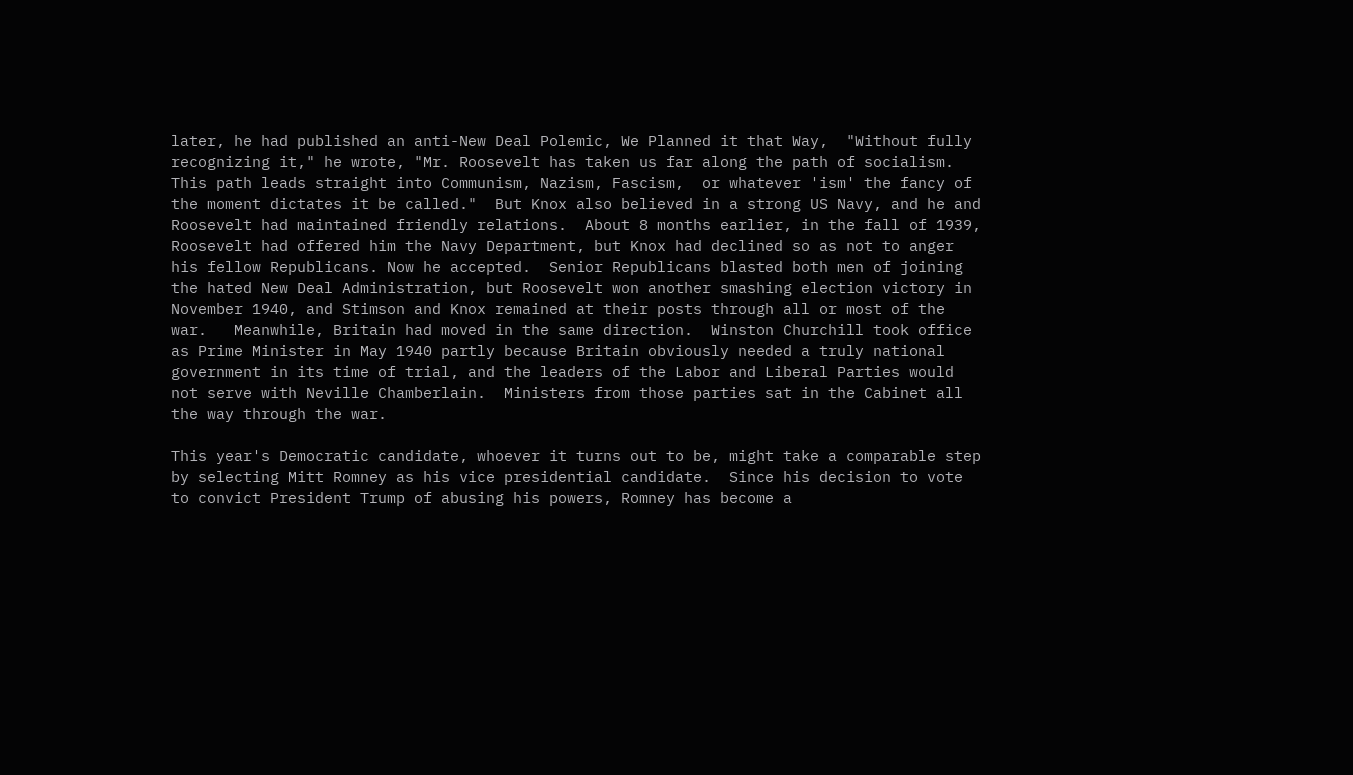later, he had published an anti-New Deal Polemic, We Planned it that Way,  "Without fully recognizing it," he wrote, "Mr. Roosevelt has taken us far along the path of socialism.  This path leads straight into Communism, Nazism, Fascism,  or whatever 'ism' the fancy of the moment dictates it be called."  But Knox also believed in a strong US Navy, and he and Roosevelt had maintained friendly relations.  About 8 months earlier, in the fall of 1939, Roosevelt had offered him the Navy Department, but Knox had declined so as not to anger his fellow Republicans. Now he accepted.  Senior Republicans blasted both men of joining the hated New Deal Administration, but Roosevelt won another smashing election victory in November 1940, and Stimson and Knox remained at their posts through all or most of the war.   Meanwhile, Britain had moved in the same direction.  Winston Churchill took office as Prime Minister in May 1940 partly because Britain obviously needed a truly national government in its time of trial, and the leaders of the Labor and Liberal Parties would not serve with Neville Chamberlain.  Ministers from those parties sat in the Cabinet all the way through the war.

This year's Democratic candidate, whoever it turns out to be, might take a comparable step by selecting Mitt Romney as his vice presidential candidate.  Since his decision to vote to convict President Trump of abusing his powers, Romney has become a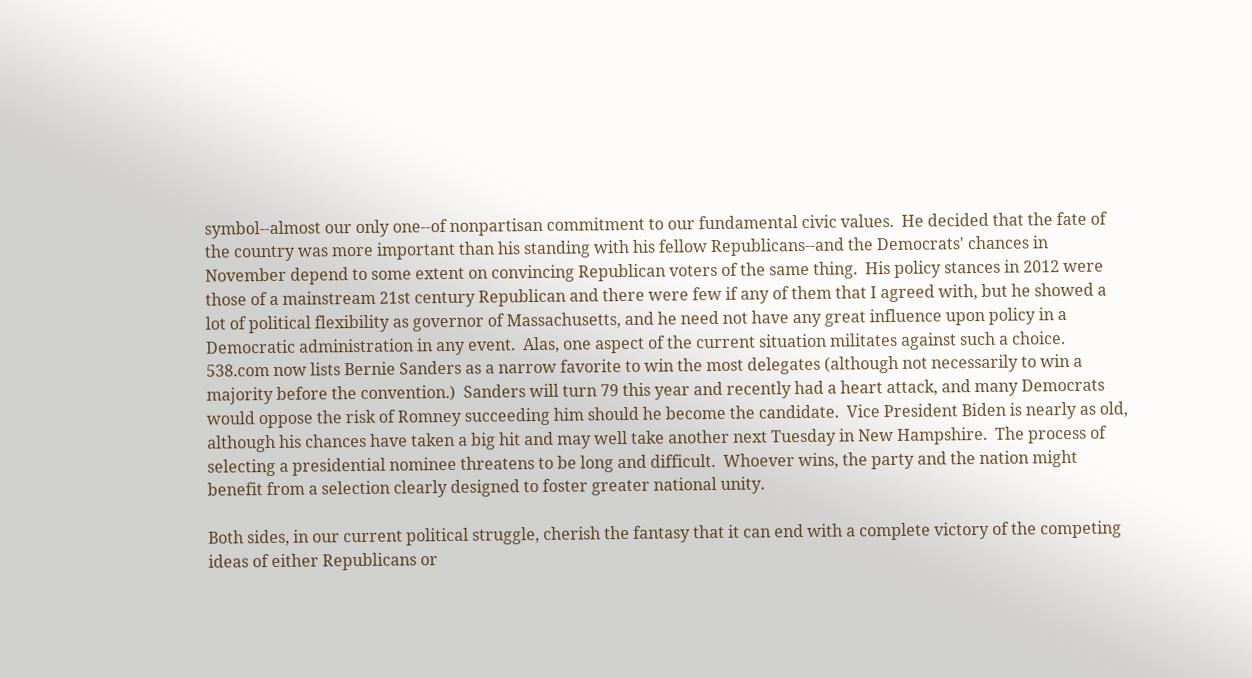symbol--almost our only one--of nonpartisan commitment to our fundamental civic values.  He decided that the fate of the country was more important than his standing with his fellow Republicans--and the Democrats' chances in November depend to some extent on convincing Republican voters of the same thing.  His policy stances in 2012 were those of a mainstream 21st century Republican and there were few if any of them that I agreed with, but he showed a lot of political flexibility as governor of Massachusetts, and he need not have any great influence upon policy in a Democratic administration in any event.  Alas, one aspect of the current situation militates against such a choice.  538.com now lists Bernie Sanders as a narrow favorite to win the most delegates (although not necessarily to win a majority before the convention.)  Sanders will turn 79 this year and recently had a heart attack, and many Democrats would oppose the risk of Romney succeeding him should he become the candidate.  Vice President Biden is nearly as old, although his chances have taken a big hit and may well take another next Tuesday in New Hampshire.  The process of selecting a presidential nominee threatens to be long and difficult.  Whoever wins, the party and the nation might benefit from a selection clearly designed to foster greater national unity.

Both sides, in our current political struggle, cherish the fantasy that it can end with a complete victory of the competing ideas of either Republicans or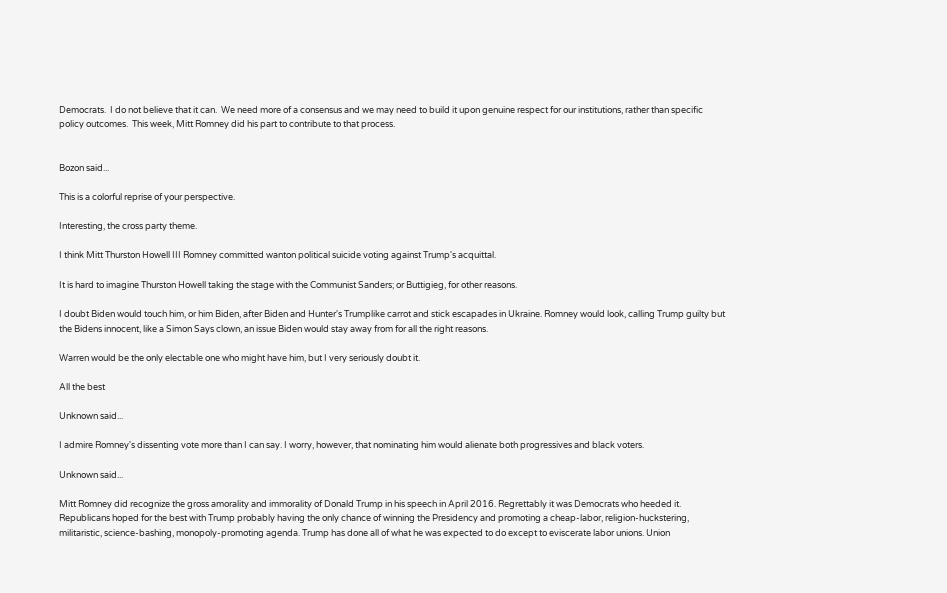Democrats.  I do not believe that it can.  We need more of a consensus and we may need to build it upon genuine respect for our institutions, rather than specific policy outcomes.  This week, Mitt Romney did his part to contribute to that process.


Bozon said...

This is a colorful reprise of your perspective.

Interesting, the cross party theme.

I think Mitt Thurston Howell III Romney committed wanton political suicide voting against Trump's acquittal.

It is hard to imagine Thurston Howell taking the stage with the Communist Sanders; or Buttigieg, for other reasons.

I doubt Biden would touch him, or him Biden, after Biden and Hunter's Trumplike carrot and stick escapades in Ukraine. Romney would look, calling Trump guilty but the Bidens innocent, like a Simon Says clown, an issue Biden would stay away from for all the right reasons.

Warren would be the only electable one who might have him, but I very seriously doubt it.

All the best

Unknown said...

I admire Romney's dissenting vote more than I can say. I worry, however, that nominating him would alienate both progressives and black voters.

Unknown said...

Mitt Romney did recognize the gross amorality and immorality of Donald Trump in his speech in April 2016. Regrettably it was Democrats who heeded it. Republicans hoped for the best with Trump probably having the only chance of winning the Presidency and promoting a cheap-labor, religion-huckstering, militaristic, science-bashing, monopoly-promoting agenda. Trump has done all of what he was expected to do except to eviscerate labor unions. Union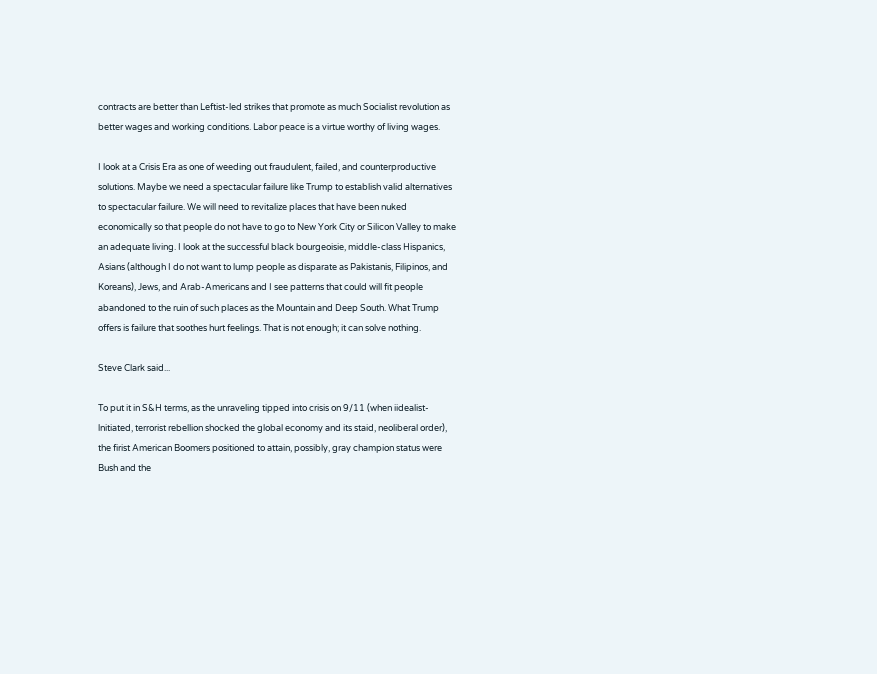contracts are better than Leftist-led strikes that promote as much Socialist revolution as better wages and working conditions. Labor peace is a virtue worthy of living wages.

I look at a Crisis Era as one of weeding out fraudulent, failed, and counterproductive solutions. Maybe we need a spectacular failure like Trump to establish valid alternatives to spectacular failure. We will need to revitalize places that have been nuked economically so that people do not have to go to New York City or Silicon Valley to make an adequate living. I look at the successful black bourgeoisie, middle-class Hispanics, Asians (although I do not want to lump people as disparate as Pakistanis, Filipinos, and Koreans), Jews, and Arab-Americans and I see patterns that could will fit people abandoned to the ruin of such places as the Mountain and Deep South. What Trump offers is failure that soothes hurt feelings. That is not enough; it can solve nothing.

Steve Clark said...

To put it in S&H terms, as the unraveling tipped into crisis on 9/11 (when iidealist-lnitiated, terrorist rebellion shocked the global economy and its staid, neoliberal order), the firist American Boomers positioned to attain, possibly, gray champion status were Bush and the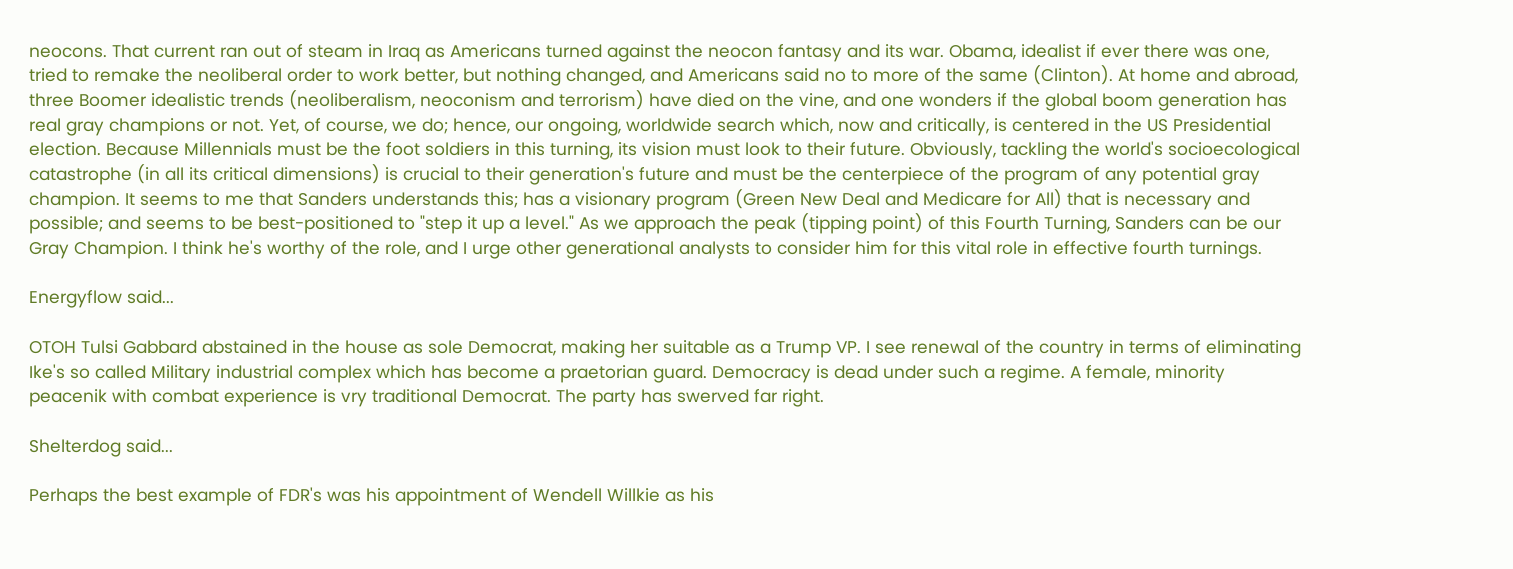neocons. That current ran out of steam in Iraq as Americans turned against the neocon fantasy and its war. Obama, idealist if ever there was one, tried to remake the neoliberal order to work better, but nothing changed, and Americans said no to more of the same (Clinton). At home and abroad, three Boomer idealistic trends (neoliberalism, neoconism and terrorism) have died on the vine, and one wonders if the global boom generation has real gray champions or not. Yet, of course, we do; hence, our ongoing, worldwide search which, now and critically, is centered in the US Presidential election. Because Millennials must be the foot soldiers in this turning, its vision must look to their future. Obviously, tackling the world's socioecological catastrophe (in all its critical dimensions) is crucial to their generation's future and must be the centerpiece of the program of any potential gray champion. It seems to me that Sanders understands this; has a visionary program (Green New Deal and Medicare for All) that is necessary and possible; and seems to be best-positioned to "step it up a level." As we approach the peak (tipping point) of this Fourth Turning, Sanders can be our Gray Champion. I think he's worthy of the role, and I urge other generational analysts to consider him for this vital role in effective fourth turnings.

Energyflow said...

OTOH Tulsi Gabbard abstained in the house as sole Democrat, making her suitable as a Trump VP. I see renewal of the country in terms of eliminating Ike's so called Military industrial complex which has become a praetorian guard. Democracy is dead under such a regime. A female, minority peacenik with combat experience is vry traditional Democrat. The party has swerved far right.

Shelterdog said...

Perhaps the best example of FDR's was his appointment of Wendell Willkie as his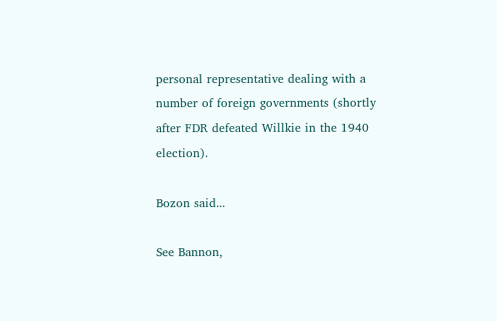personal representative dealing with a number of foreign governments (shortly after FDR defeated Willkie in the 1940 election).

Bozon said...

See Bannon,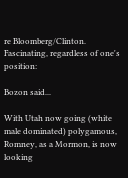re Bloomberg/Clinton.
Fascinating, regardless of one's position:

Bozon said...

With Utah now going (white male dominated) polygamous, Romney, as a Mormon, is now looking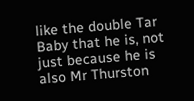like the double Tar Baby that he is, not just because he is also Mr Thurston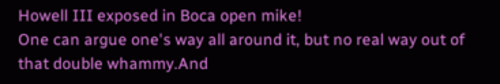Howell III exposed in Boca open mike!
One can argue one's way all around it, but no real way out of that double whammy.And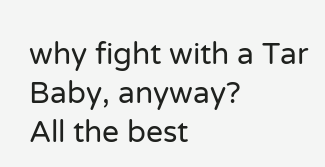why fight with a Tar Baby, anyway?
All the best